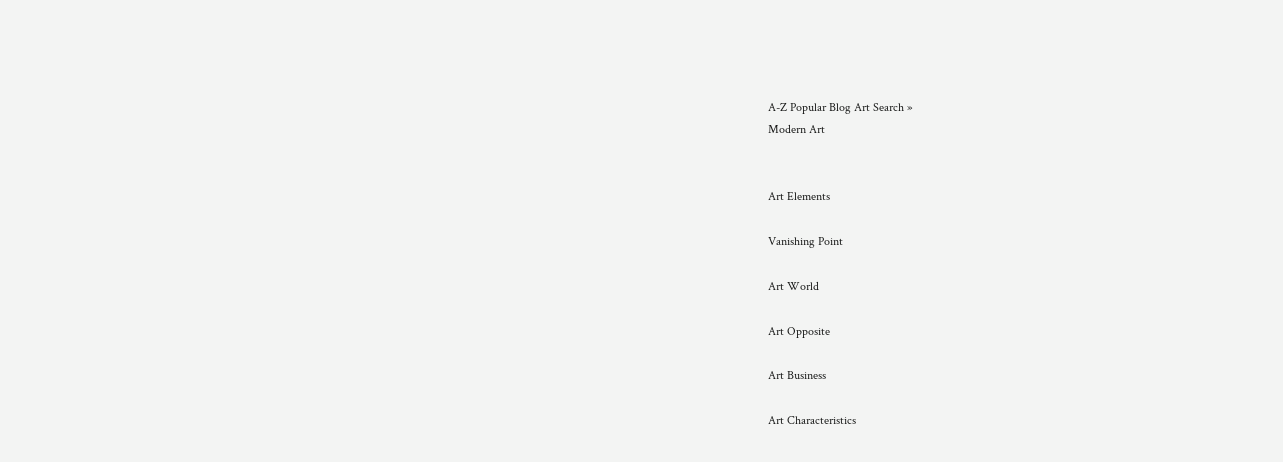A-Z Popular Blog Art Search »
Modern Art


Art Elements

Vanishing Point

Art World

Art Opposite

Art Business

Art Characteristics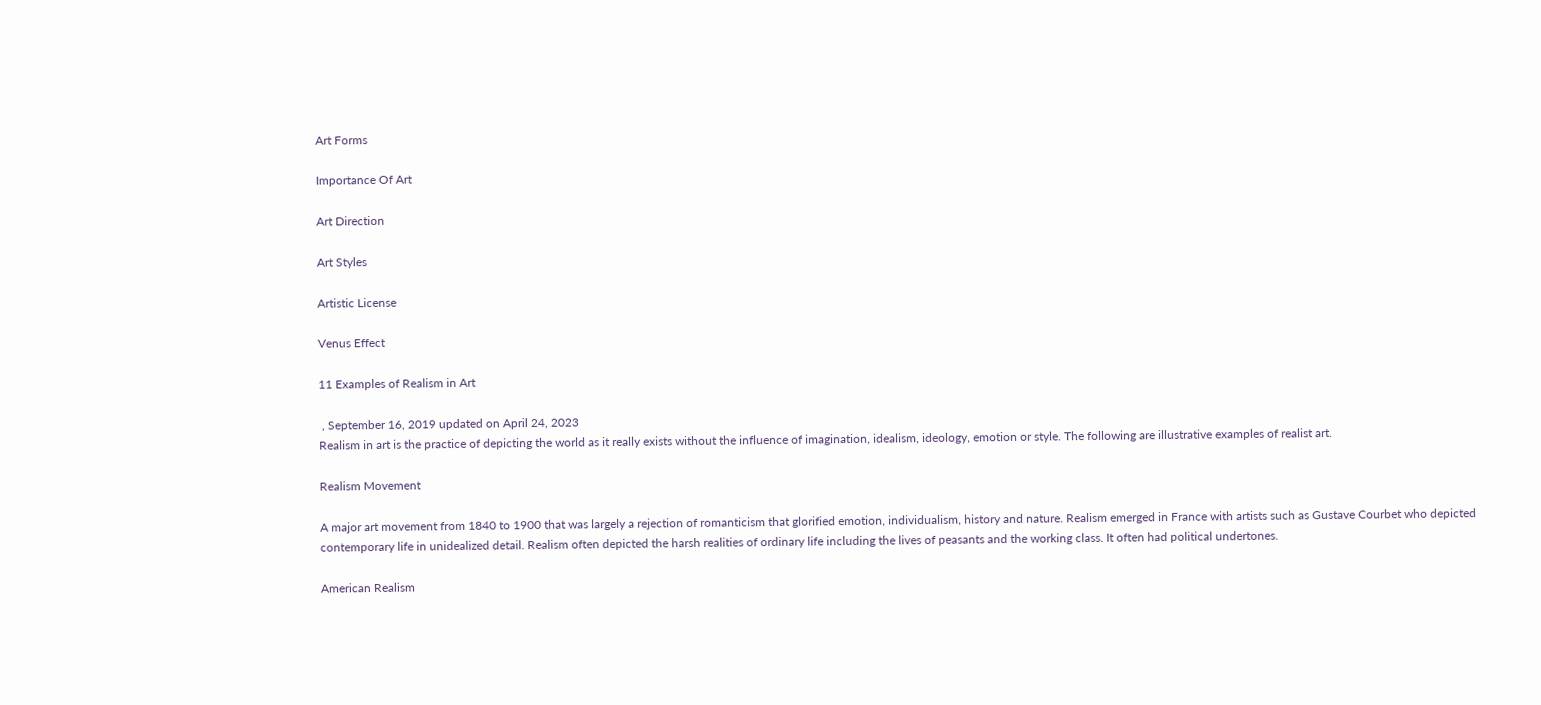Art Forms

Importance Of Art

Art Direction

Art Styles

Artistic License

Venus Effect

11 Examples of Realism in Art

 , September 16, 2019 updated on April 24, 2023
Realism in art is the practice of depicting the world as it really exists without the influence of imagination, idealism, ideology, emotion or style. The following are illustrative examples of realist art.

Realism Movement

A major art movement from 1840 to 1900 that was largely a rejection of romanticism that glorified emotion, individualism, history and nature. Realism emerged in France with artists such as Gustave Courbet who depicted contemporary life in unidealized detail. Realism often depicted the harsh realities of ordinary life including the lives of peasants and the working class. It often had political undertones.

American Realism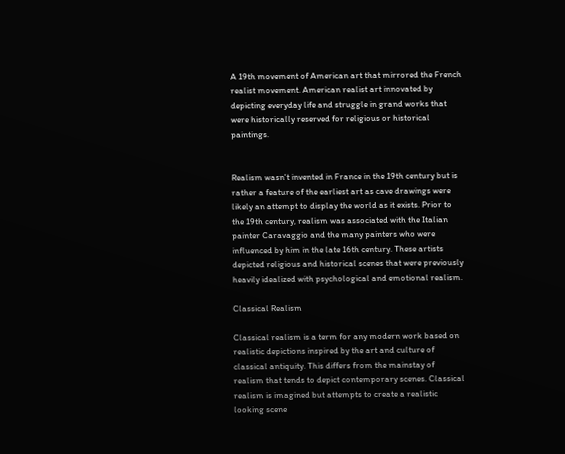A 19th movement of American art that mirrored the French realist movement. American realist art innovated by depicting everyday life and struggle in grand works that were historically reserved for religious or historical paintings.


Realism wasn't invented in France in the 19th century but is rather a feature of the earliest art as cave drawings were likely an attempt to display the world as it exists. Prior to the 19th century, realism was associated with the Italian painter Caravaggio and the many painters who were influenced by him in the late 16th century. These artists depicted religious and historical scenes that were previously heavily idealized with psychological and emotional realism.

Classical Realism

Classical realism is a term for any modern work based on realistic depictions inspired by the art and culture of classical antiquity. This differs from the mainstay of realism that tends to depict contemporary scenes. Classical realism is imagined but attempts to create a realistic looking scene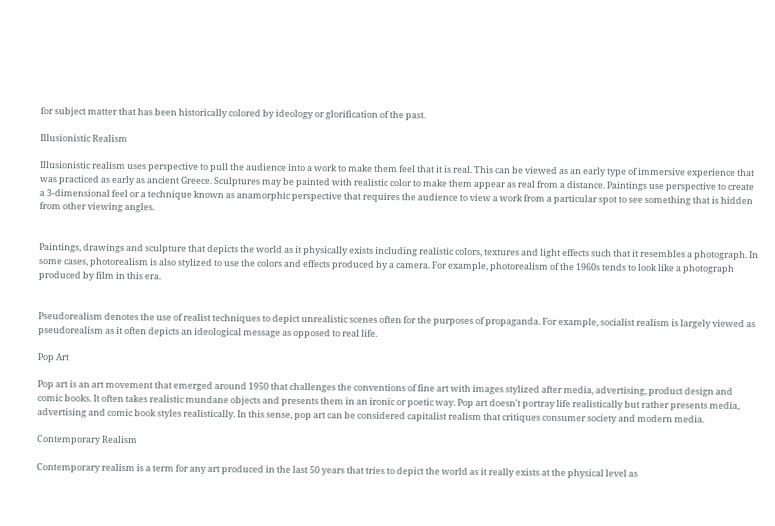for subject matter that has been historically colored by ideology or glorification of the past.

Illusionistic Realism

Illusionistic realism uses perspective to pull the audience into a work to make them feel that it is real. This can be viewed as an early type of immersive experience that was practiced as early as ancient Greece. Sculptures may be painted with realistic color to make them appear as real from a distance. Paintings use perspective to create a 3-dimensional feel or a technique known as anamorphic perspective that requires the audience to view a work from a particular spot to see something that is hidden from other viewing angles.


Paintings, drawings and sculpture that depicts the world as it physically exists including realistic colors, textures and light effects such that it resembles a photograph. In some cases, photorealism is also stylized to use the colors and effects produced by a camera. For example, photorealism of the 1960s tends to look like a photograph produced by film in this era.


Pseudorealism denotes the use of realist techniques to depict unrealistic scenes often for the purposes of propaganda. For example, socialist realism is largely viewed as pseudorealism as it often depicts an ideological message as opposed to real life.

Pop Art

Pop art is an art movement that emerged around 1950 that challenges the conventions of fine art with images stylized after media, advertising, product design and comic books. It often takes realistic mundane objects and presents them in an ironic or poetic way. Pop art doesn't portray life realistically but rather presents media, advertising and comic book styles realistically. In this sense, pop art can be considered capitalist realism that critiques consumer society and modern media.

Contemporary Realism

Contemporary realism is a term for any art produced in the last 50 years that tries to depict the world as it really exists at the physical level as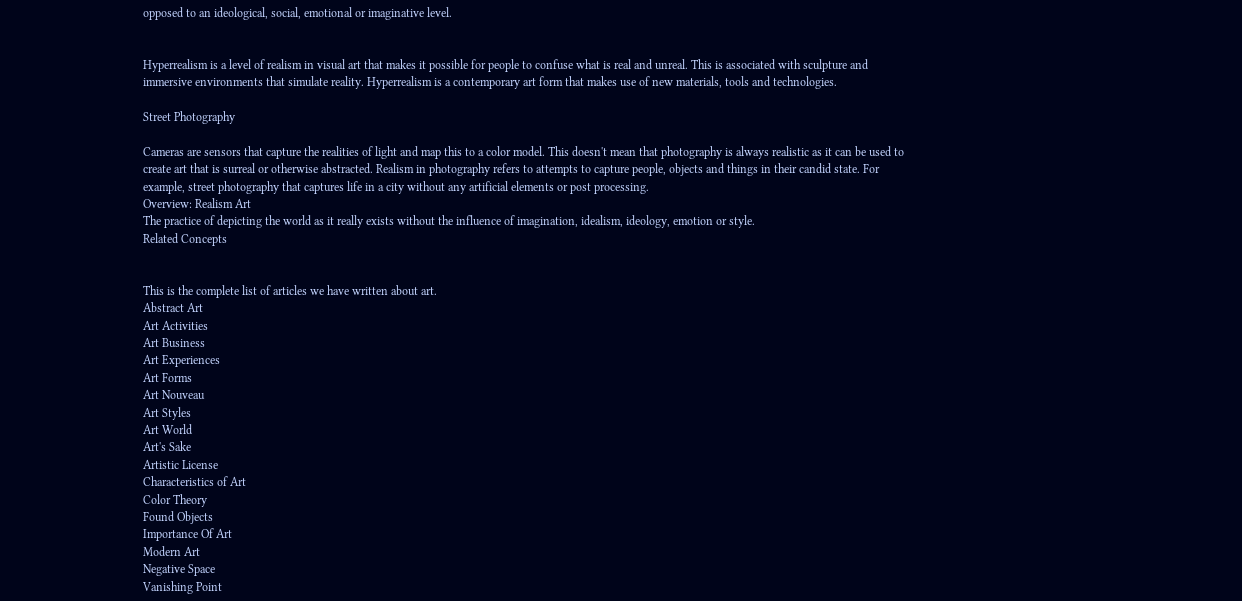opposed to an ideological, social, emotional or imaginative level.


Hyperrealism is a level of realism in visual art that makes it possible for people to confuse what is real and unreal. This is associated with sculpture and immersive environments that simulate reality. Hyperrealism is a contemporary art form that makes use of new materials, tools and technologies.

Street Photography

Cameras are sensors that capture the realities of light and map this to a color model. This doesn't mean that photography is always realistic as it can be used to create art that is surreal or otherwise abstracted. Realism in photography refers to attempts to capture people, objects and things in their candid state. For example, street photography that captures life in a city without any artificial elements or post processing.
Overview: Realism Art
The practice of depicting the world as it really exists without the influence of imagination, idealism, ideology, emotion or style.
Related Concepts


This is the complete list of articles we have written about art.
Abstract Art
Art Activities
Art Business
Art Experiences
Art Forms
Art Nouveau
Art Styles
Art World
Art's Sake
Artistic License
Characteristics of Art
Color Theory
Found Objects
Importance Of Art
Modern Art
Negative Space
Vanishing Point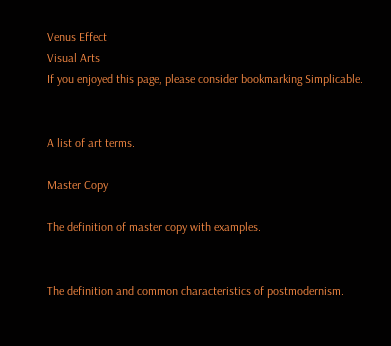Venus Effect
Visual Arts
If you enjoyed this page, please consider bookmarking Simplicable.


A list of art terms.

Master Copy

The definition of master copy with examples.


The definition and common characteristics of postmodernism.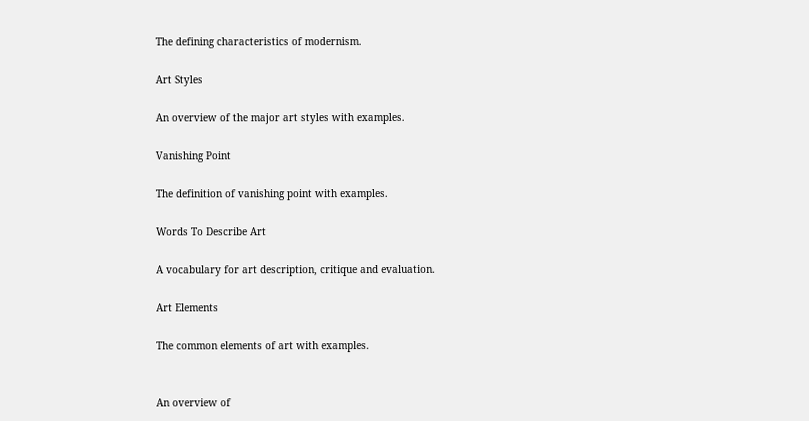The defining characteristics of modernism.

Art Styles

An overview of the major art styles with examples.

Vanishing Point

The definition of vanishing point with examples.

Words To Describe Art

A vocabulary for art description, critique and evaluation.

Art Elements

The common elements of art with examples.


An overview of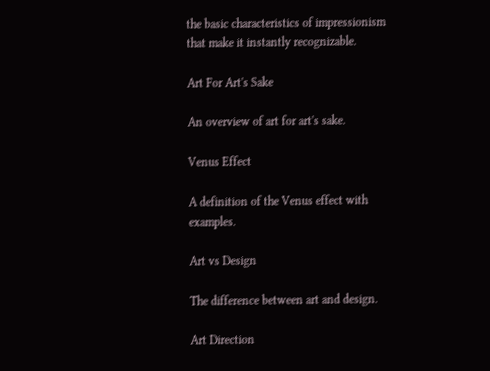the basic characteristics of impressionism that make it instantly recognizable.

Art For Art's Sake

An overview of art for art's sake.

Venus Effect

A definition of the Venus effect with examples.

Art vs Design

The difference between art and design.

Art Direction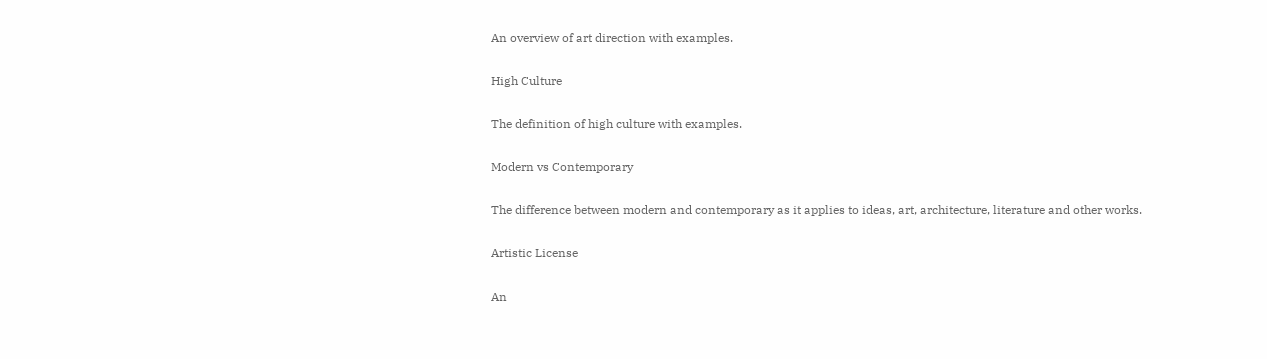An overview of art direction with examples.

High Culture

The definition of high culture with examples.

Modern vs Contemporary

The difference between modern and contemporary as it applies to ideas, art, architecture, literature and other works.

Artistic License

An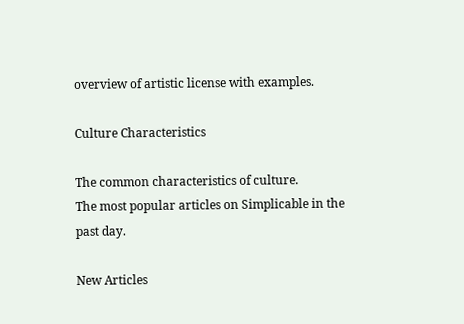overview of artistic license with examples.

Culture Characteristics

The common characteristics of culture.
The most popular articles on Simplicable in the past day.

New Articles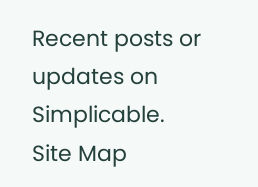Recent posts or updates on Simplicable.
Site Map